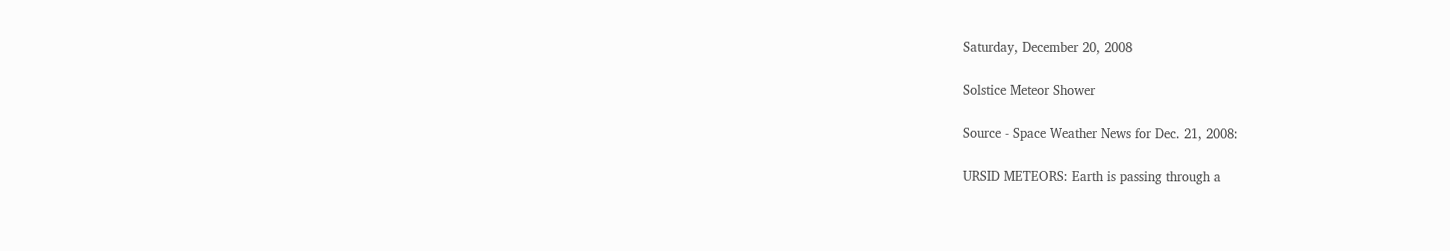Saturday, December 20, 2008

Solstice Meteor Shower

Source - Space Weather News for Dec. 21, 2008:

URSID METEORS: Earth is passing through a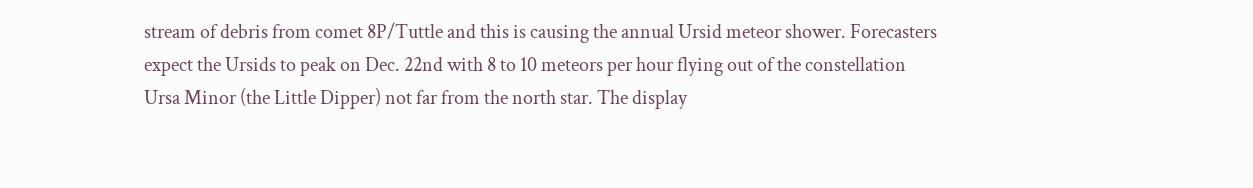stream of debris from comet 8P/Tuttle and this is causing the annual Ursid meteor shower. Forecasters expect the Ursids to peak on Dec. 22nd with 8 to 10 meteors per hour flying out of the constellation Ursa Minor (the Little Dipper) not far from the north star. The display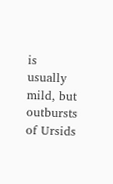is usually mild, but outbursts of Ursids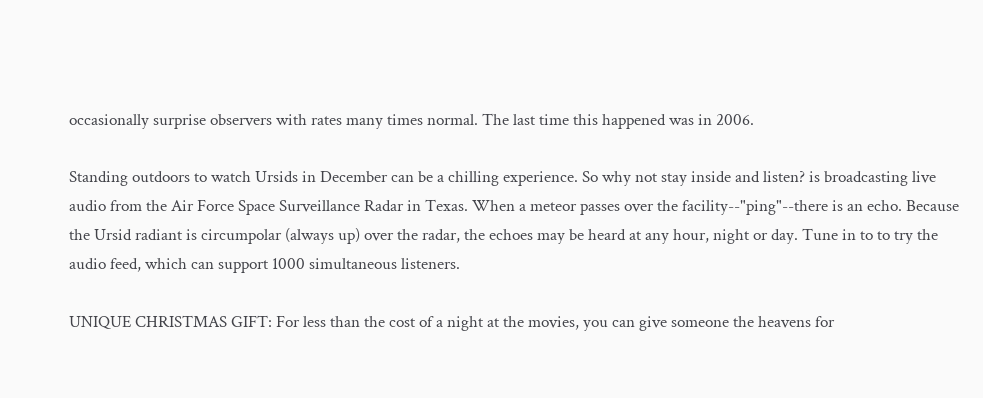occasionally surprise observers with rates many times normal. The last time this happened was in 2006.

Standing outdoors to watch Ursids in December can be a chilling experience. So why not stay inside and listen? is broadcasting live audio from the Air Force Space Surveillance Radar in Texas. When a meteor passes over the facility--"ping"--there is an echo. Because the Ursid radiant is circumpolar (always up) over the radar, the echoes may be heard at any hour, night or day. Tune in to to try the audio feed, which can support 1000 simultaneous listeners.

UNIQUE CHRISTMAS GIFT: For less than the cost of a night at the movies, you can give someone the heavens for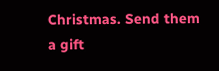Christmas. Send them a gift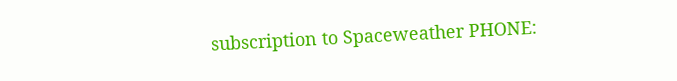subscription to Spaceweather PHONE: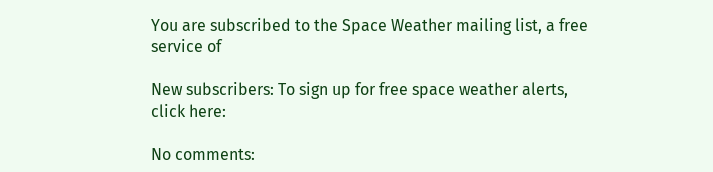You are subscribed to the Space Weather mailing list, a free service of

New subscribers: To sign up for free space weather alerts, click here:

No comments: